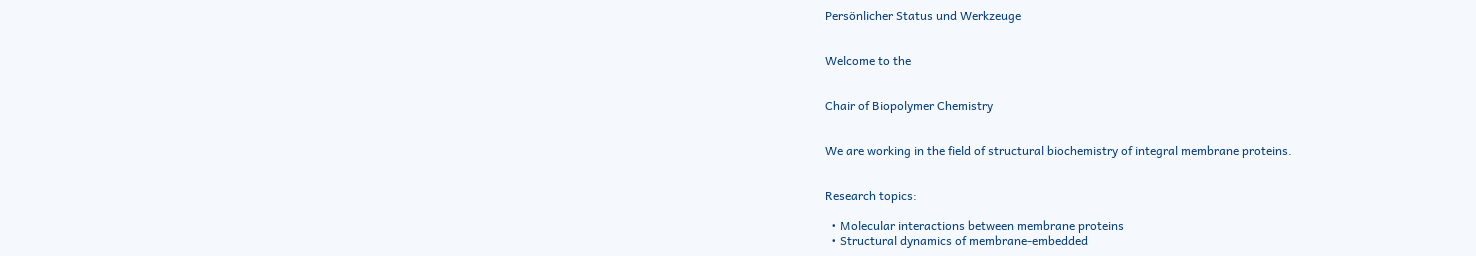Persönlicher Status und Werkzeuge


Welcome to the


Chair of Biopolymer Chemistry


We are working in the field of structural biochemistry of integral membrane proteins.


Research topics:

  • Molecular interactions between membrane proteins
  • Structural dynamics of membrane-embedded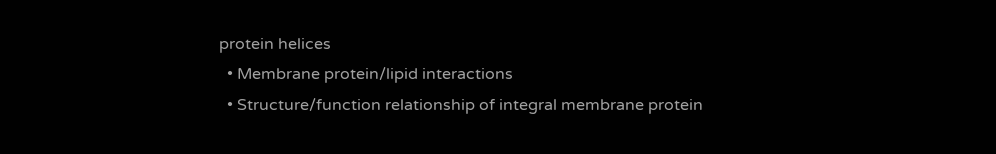protein helices
  • Membrane protein/lipid interactions
  • Structure/function relationship of integral membrane protein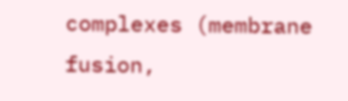complexes (membrane fusion,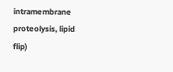intramembrane proteolysis, lipid flip)